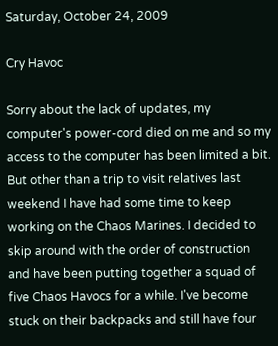Saturday, October 24, 2009

Cry Havoc

Sorry about the lack of updates, my computer's power-cord died on me and so my access to the computer has been limited a bit. But other than a trip to visit relatives last weekend I have had some time to keep working on the Chaos Marines. I decided to skip around with the order of construction and have been putting together a squad of five Chaos Havocs for a while. I've become stuck on their backpacks and still have four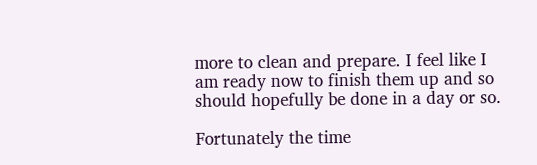more to clean and prepare. I feel like I am ready now to finish them up and so should hopefully be done in a day or so.

Fortunately the time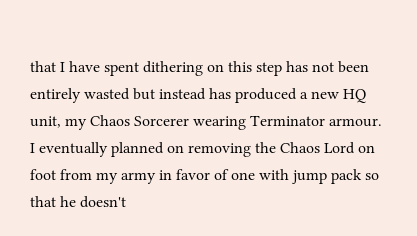that I have spent dithering on this step has not been entirely wasted but instead has produced a new HQ unit, my Chaos Sorcerer wearing Terminator armour. I eventually planned on removing the Chaos Lord on foot from my army in favor of one with jump pack so that he doesn't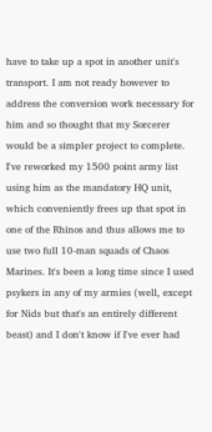have to take up a spot in another unit's transport. I am not ready however to address the conversion work necessary for him and so thought that my Sorcerer would be a simpler project to complete. I've reworked my 1500 point army list using him as the mandatory HQ unit, which conveniently frees up that spot in one of the Rhinos and thus allows me to use two full 10-man squads of Chaos Marines. It's been a long time since I used psykers in any of my armies (well, except for Nids but that's an entirely different beast) and I don't know if I've ever had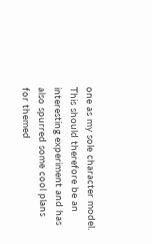one as my sole character model. This should therefore be an interesting experiment and has also spurred some cool plans for themed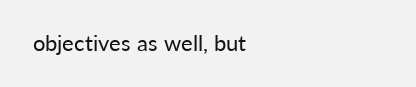objectives as well, but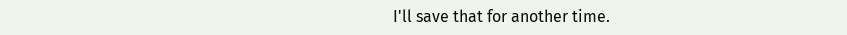I'll save that for another time.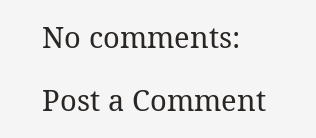No comments:

Post a Comment